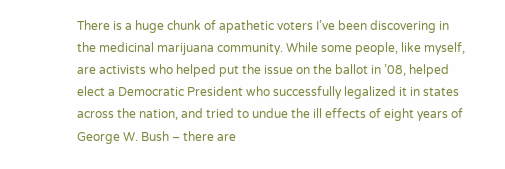There is a huge chunk of apathetic voters I’ve been discovering in the medicinal marijuana community. While some people, like myself, are activists who helped put the issue on the ballot in ’08, helped elect a Democratic President who successfully legalized it in states across the nation, and tried to undue the ill effects of eight years of George W. Bush – there are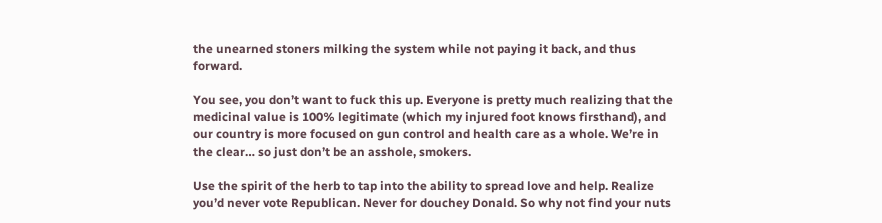the unearned stoners milking the system while not paying it back, and thus forward.

You see, you don’t want to fuck this up. Everyone is pretty much realizing that the medicinal value is 100% legitimate (which my injured foot knows firsthand), and our country is more focused on gun control and health care as a whole. We’re in the clear… so just don’t be an asshole, smokers.

Use the spirit of the herb to tap into the ability to spread love and help. Realize you’d never vote Republican. Never for douchey Donald. So why not find your nuts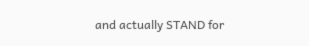and actually STAND for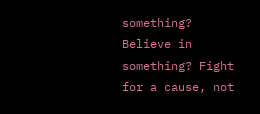something? Believe in something? Fight for a cause, not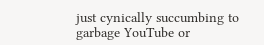just cynically succumbing to garbage YouTube or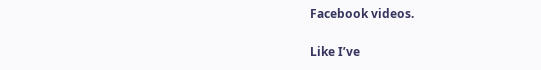Facebook videos.

Like I’ve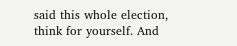said this whole election, think for yourself. And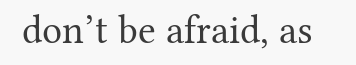don’t be afraid, as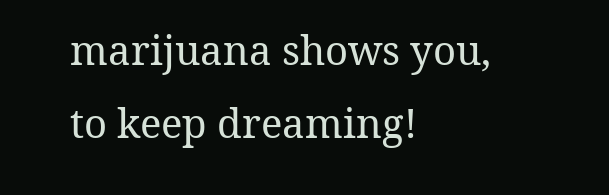marijuana shows you, to keep dreaming!